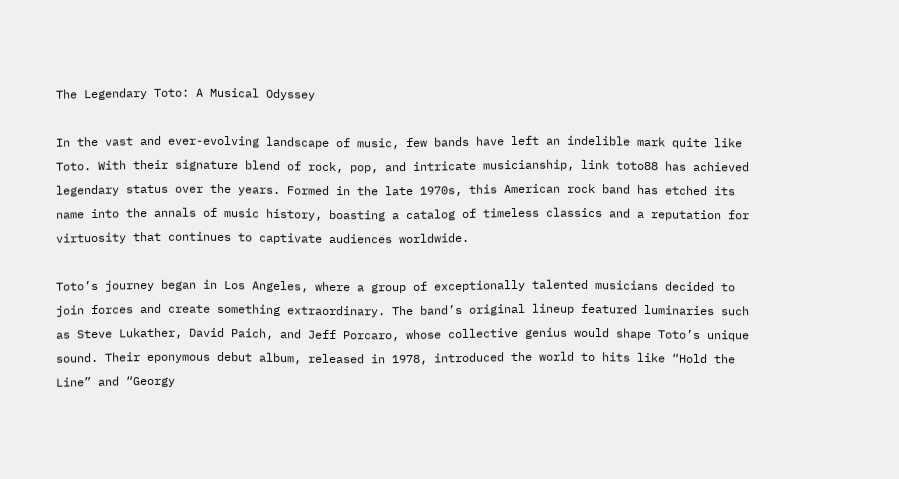The Legendary Toto: A Musical Odyssey

In the vast and ever-evolving landscape of music, few bands have left an indelible mark quite like Toto. With their signature blend of rock, pop, and intricate musicianship, link toto88 has achieved legendary status over the years. Formed in the late 1970s, this American rock band has etched its name into the annals of music history, boasting a catalog of timeless classics and a reputation for virtuosity that continues to captivate audiences worldwide.

Toto’s journey began in Los Angeles, where a group of exceptionally talented musicians decided to join forces and create something extraordinary. The band’s original lineup featured luminaries such as Steve Lukather, David Paich, and Jeff Porcaro, whose collective genius would shape Toto’s unique sound. Their eponymous debut album, released in 1978, introduced the world to hits like “Hold the Line” and “Georgy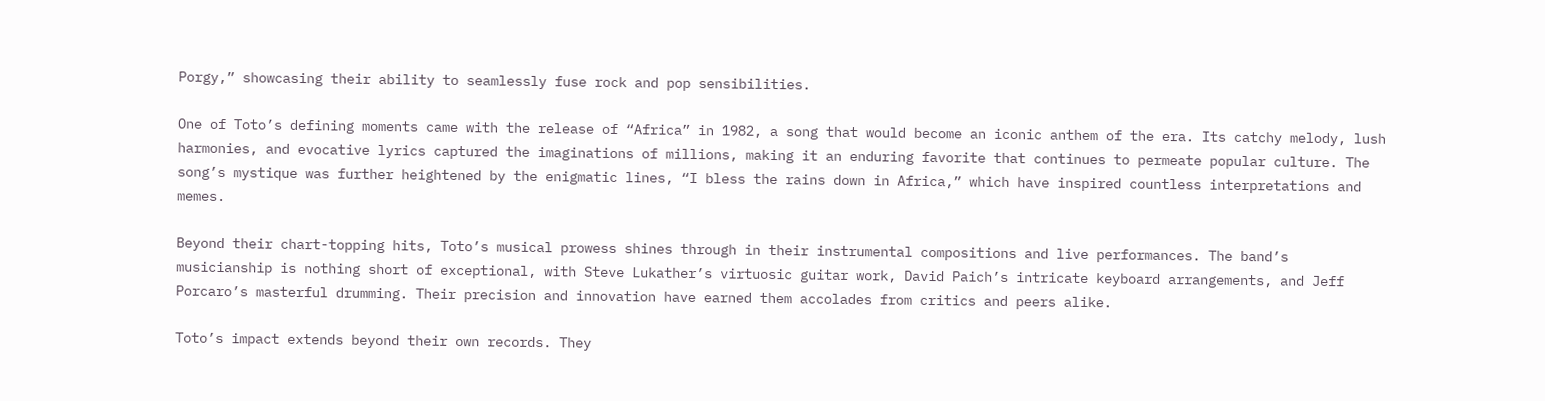Porgy,” showcasing their ability to seamlessly fuse rock and pop sensibilities.

One of Toto’s defining moments came with the release of “Africa” in 1982, a song that would become an iconic anthem of the era. Its catchy melody, lush harmonies, and evocative lyrics captured the imaginations of millions, making it an enduring favorite that continues to permeate popular culture. The song’s mystique was further heightened by the enigmatic lines, “I bless the rains down in Africa,” which have inspired countless interpretations and memes.

Beyond their chart-topping hits, Toto’s musical prowess shines through in their instrumental compositions and live performances. The band’s musicianship is nothing short of exceptional, with Steve Lukather’s virtuosic guitar work, David Paich’s intricate keyboard arrangements, and Jeff Porcaro’s masterful drumming. Their precision and innovation have earned them accolades from critics and peers alike.

Toto’s impact extends beyond their own records. They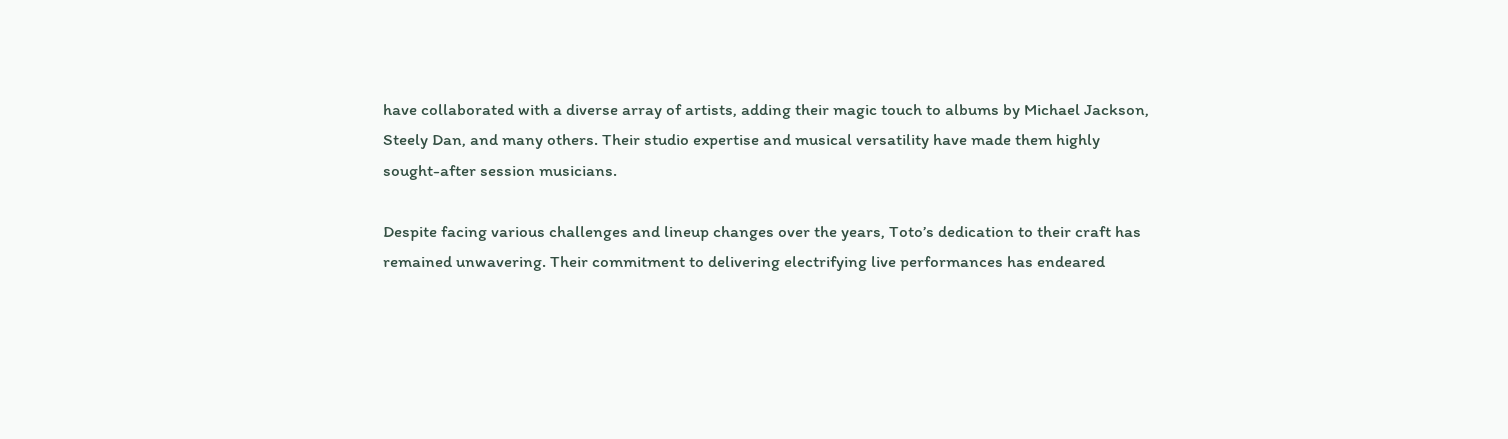have collaborated with a diverse array of artists, adding their magic touch to albums by Michael Jackson, Steely Dan, and many others. Their studio expertise and musical versatility have made them highly sought-after session musicians.

Despite facing various challenges and lineup changes over the years, Toto’s dedication to their craft has remained unwavering. Their commitment to delivering electrifying live performances has endeared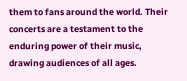them to fans around the world. Their concerts are a testament to the enduring power of their music, drawing audiences of all ages.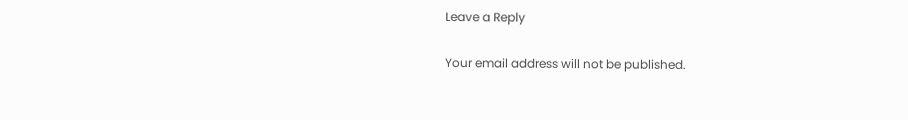Leave a Reply

Your email address will not be published.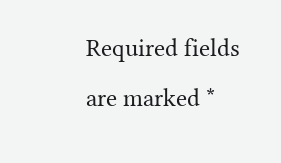Required fields are marked *